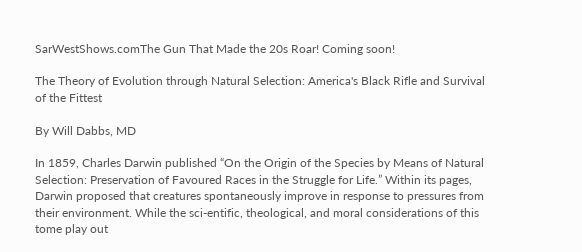SarWestShows.comThe Gun That Made the 20s Roar! Coming soon!

The Theory of Evolution through Natural Selection: America's Black Rifle and Survival of the Fittest

By Will Dabbs, MD

In 1859, Charles Darwin published “On the Origin of the Species by Means of Natural Selection: Preservation of Favoured Races in the Struggle for Life.” Within its pages, Darwin proposed that creatures spontaneously improve in response to pressures from their environment. While the sci-entific, theological, and moral considerations of this tome play out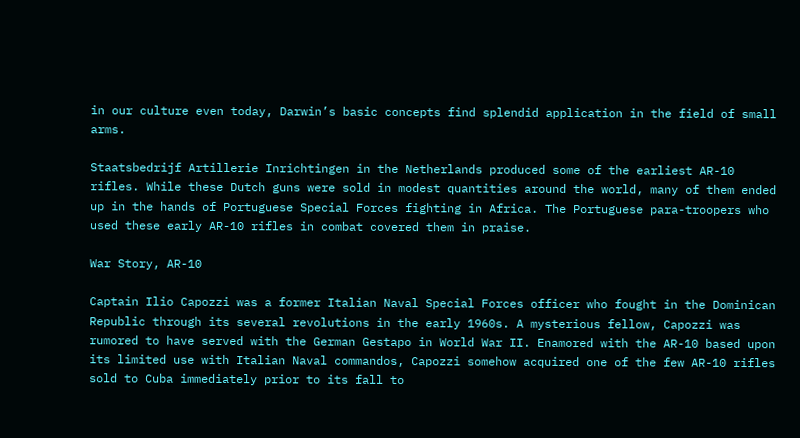in our culture even today, Darwin’s basic concepts find splendid application in the field of small arms.

Staatsbedrijf Artillerie Inrichtingen in the Netherlands produced some of the earliest AR-10 rifles. While these Dutch guns were sold in modest quantities around the world, many of them ended up in the hands of Portuguese Special Forces fighting in Africa. The Portuguese para-troopers who used these early AR-10 rifles in combat covered them in praise.

War Story, AR-10

Captain Ilio Capozzi was a former Italian Naval Special Forces officer who fought in the Dominican Republic through its several revolutions in the early 1960s. A mysterious fellow, Capozzi was rumored to have served with the German Gestapo in World War II. Enamored with the AR-10 based upon its limited use with Italian Naval commandos, Capozzi somehow acquired one of the few AR-10 rifles sold to Cuba immediately prior to its fall to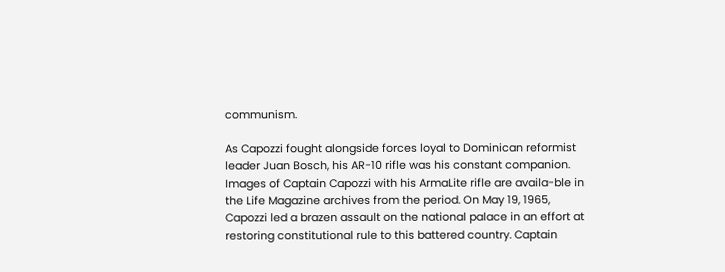communism.

As Capozzi fought alongside forces loyal to Dominican reformist leader Juan Bosch, his AR-10 rifle was his constant companion. Images of Captain Capozzi with his ArmaLite rifle are availa-ble in the Life Magazine archives from the period. On May 19, 1965, Capozzi led a brazen assault on the national palace in an effort at restoring constitutional rule to this battered country. Captain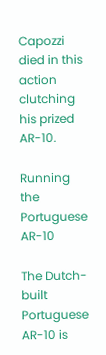Capozzi died in this action clutching his prized AR-10.

Running the Portuguese AR-10

The Dutch-built Portuguese AR-10 is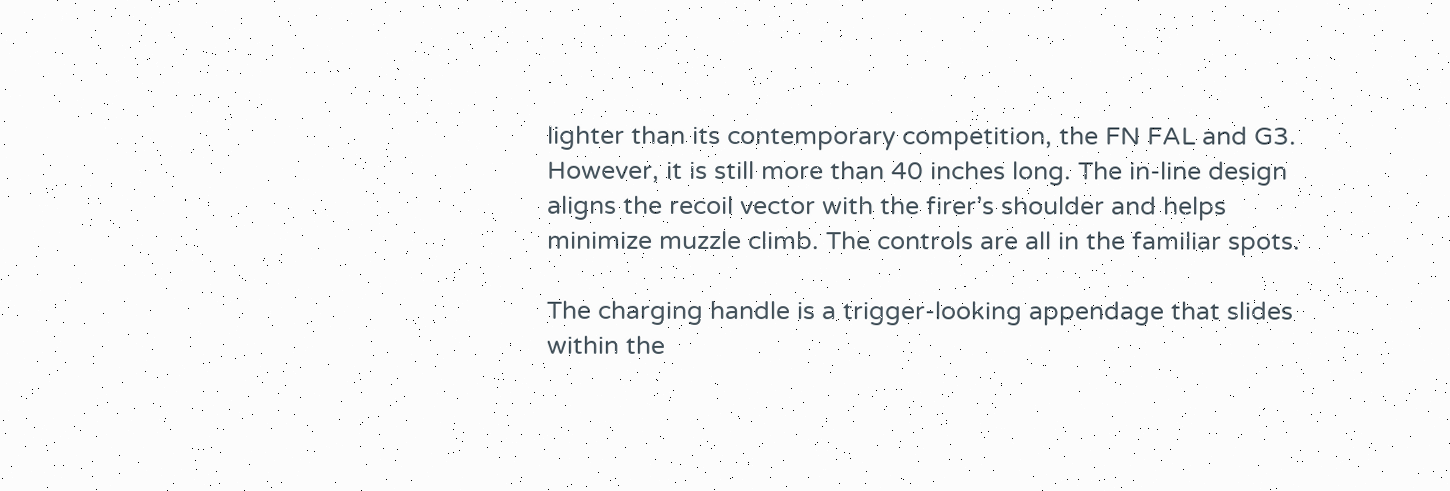lighter than its contemporary competition, the FN FAL and G3. However, it is still more than 40 inches long. The in-line design aligns the recoil vector with the firer’s shoulder and helps minimize muzzle climb. The controls are all in the familiar spots.

The charging handle is a trigger-looking appendage that slides within the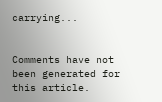carrying...


Comments have not been generated for this article.